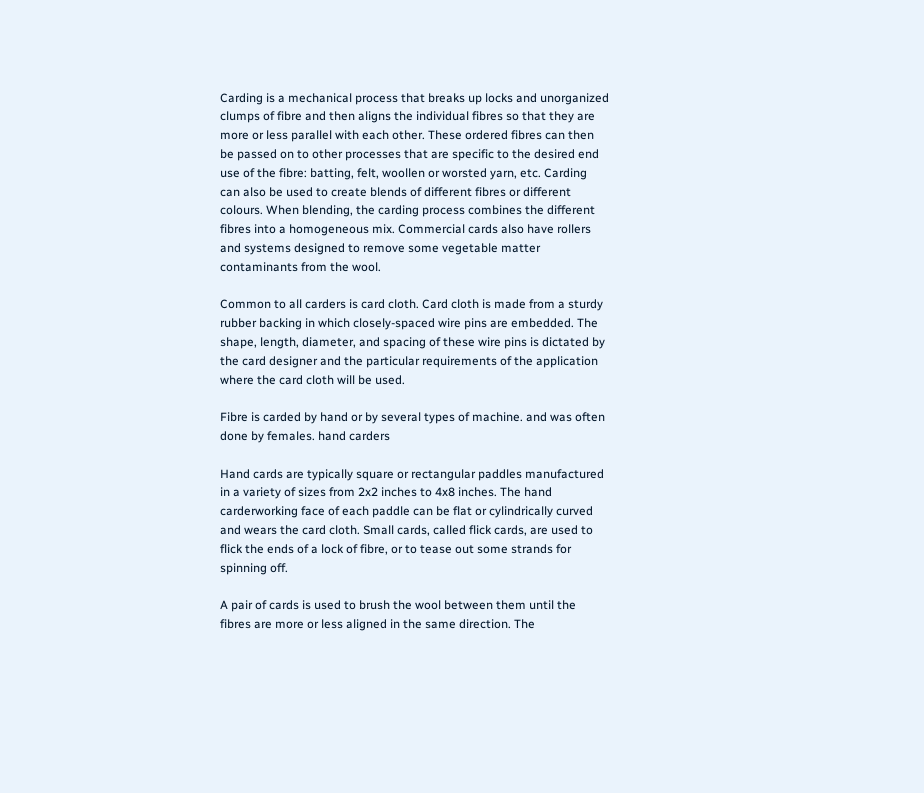Carding is a mechanical process that breaks up locks and unorganized clumps of fibre and then aligns the individual fibres so that they are more or less parallel with each other. These ordered fibres can then be passed on to other processes that are specific to the desired end use of the fibre: batting, felt, woollen or worsted yarn, etc. Carding can also be used to create blends of different fibres or different colours. When blending, the carding process combines the different fibres into a homogeneous mix. Commercial cards also have rollers and systems designed to remove some vegetable matter contaminants from the wool.

Common to all carders is card cloth. Card cloth is made from a sturdy rubber backing in which closely-spaced wire pins are embedded. The shape, length, diameter, and spacing of these wire pins is dictated by the card designer and the particular requirements of the application where the card cloth will be used.

Fibre is carded by hand or by several types of machine. and was often done by females. hand carders

Hand cards are typically square or rectangular paddles manufactured in a variety of sizes from 2x2 inches to 4x8 inches. The hand carderworking face of each paddle can be flat or cylindrically curved and wears the card cloth. Small cards, called flick cards, are used to flick the ends of a lock of fibre, or to tease out some strands for spinning off.

A pair of cards is used to brush the wool between them until the fibres are more or less aligned in the same direction. The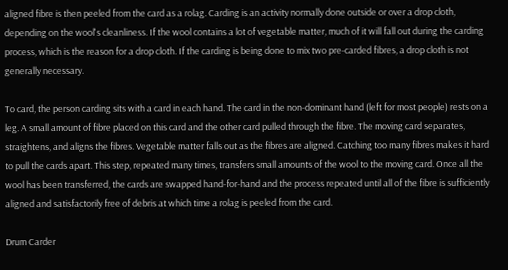aligned fibre is then peeled from the card as a rolag. Carding is an activity normally done outside or over a drop cloth, depending on the wool's cleanliness. If the wool contains a lot of vegetable matter, much of it will fall out during the carding process, which is the reason for a drop cloth. If the carding is being done to mix two pre-carded fibres, a drop cloth is not generally necessary.

To card, the person carding sits with a card in each hand. The card in the non-dominant hand (left for most people) rests on a leg. A small amount of fibre placed on this card and the other card pulled through the fibre. The moving card separates, straightens, and aligns the fibres. Vegetable matter falls out as the fibres are aligned. Catching too many fibres makes it hard to pull the cards apart. This step, repeated many times, transfers small amounts of the wool to the moving card. Once all the wool has been transferred, the cards are swapped hand-for-hand and the process repeated until all of the fibre is sufficiently aligned and satisfactorily free of debris at which time a rolag is peeled from the card.

Drum Carder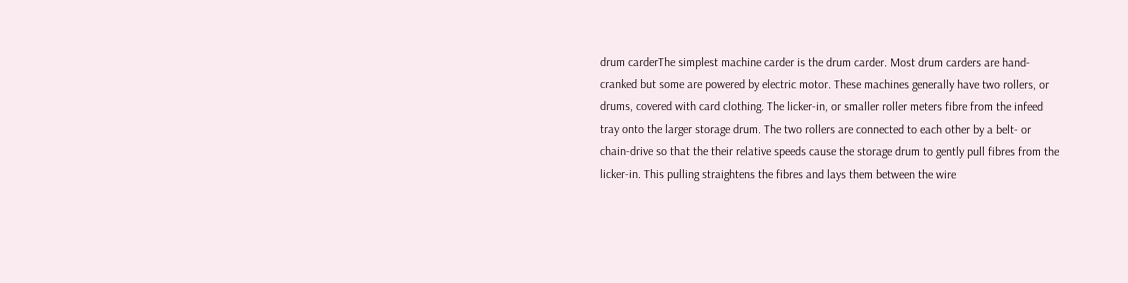drum carderThe simplest machine carder is the drum carder. Most drum carders are hand-cranked but some are powered by electric motor. These machines generally have two rollers, or drums, covered with card clothing. The licker-in, or smaller roller meters fibre from the infeed tray onto the larger storage drum. The two rollers are connected to each other by a belt- or chain-drive so that the their relative speeds cause the storage drum to gently pull fibres from the licker-in. This pulling straightens the fibres and lays them between the wire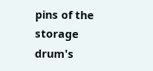pins of the storage drum's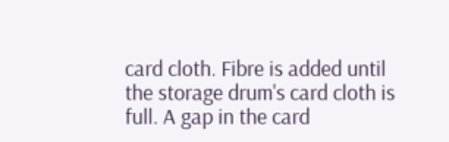card cloth. Fibre is added until the storage drum's card cloth is full. A gap in the card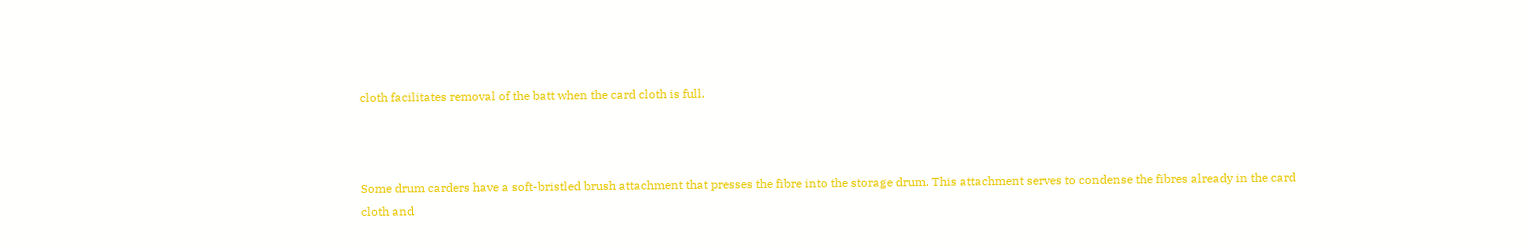cloth facilitates removal of the batt when the card cloth is full.



Some drum carders have a soft-bristled brush attachment that presses the fibre into the storage drum. This attachment serves to condense the fibres already in the card cloth and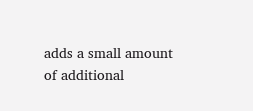adds a small amount of additional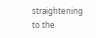straightening to the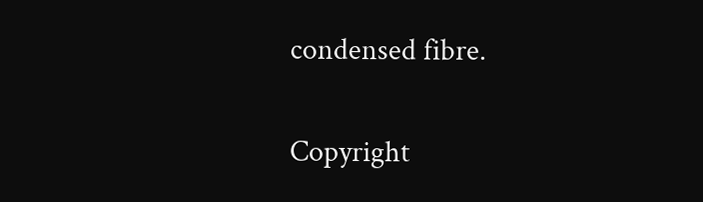condensed fibre.

Copyright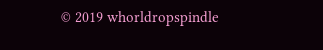© 2019 whorldropspindle